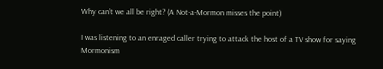Why can’t we all be right? (A Not-a-Mormon misses the point)

I was listening to an enraged caller trying to attack the host of a TV show for saying Mormonism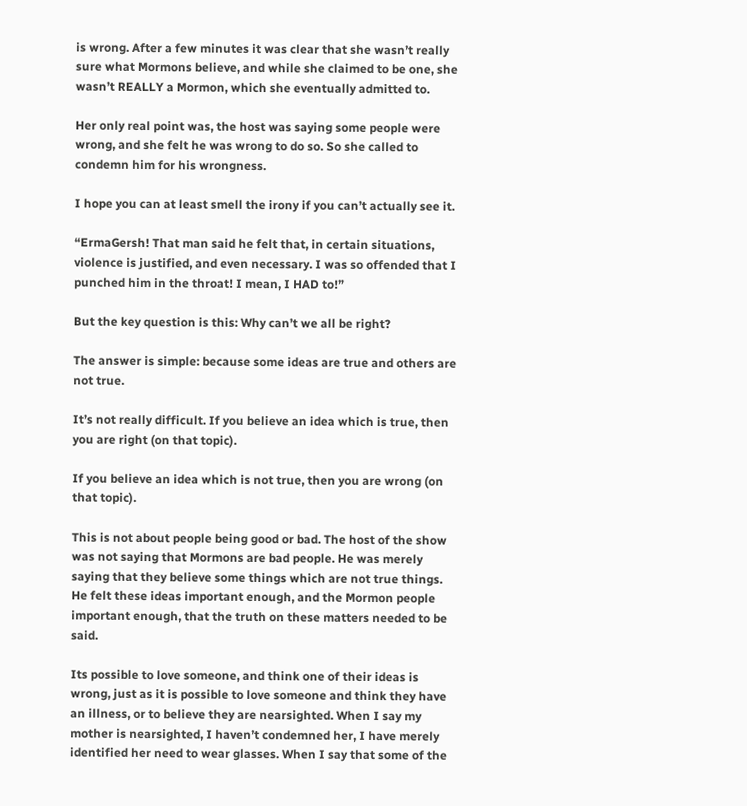is wrong. After a few minutes it was clear that she wasn’t really sure what Mormons believe, and while she claimed to be one, she wasn’t REALLY a Mormon, which she eventually admitted to.

Her only real point was, the host was saying some people were wrong, and she felt he was wrong to do so. So she called to condemn him for his wrongness.

I hope you can at least smell the irony if you can’t actually see it.

“ErmaGersh! That man said he felt that, in certain situations, violence is justified, and even necessary. I was so offended that I punched him in the throat! I mean, I HAD to!”

But the key question is this: Why can’t we all be right?

The answer is simple: because some ideas are true and others are not true.

It’s not really difficult. If you believe an idea which is true, then you are right (on that topic).

If you believe an idea which is not true, then you are wrong (on that topic).

This is not about people being good or bad. The host of the show was not saying that Mormons are bad people. He was merely saying that they believe some things which are not true things. He felt these ideas important enough, and the Mormon people important enough, that the truth on these matters needed to be said.

Its possible to love someone, and think one of their ideas is wrong, just as it is possible to love someone and think they have an illness, or to believe they are nearsighted. When I say my mother is nearsighted, I haven’t condemned her, I have merely identified her need to wear glasses. When I say that some of the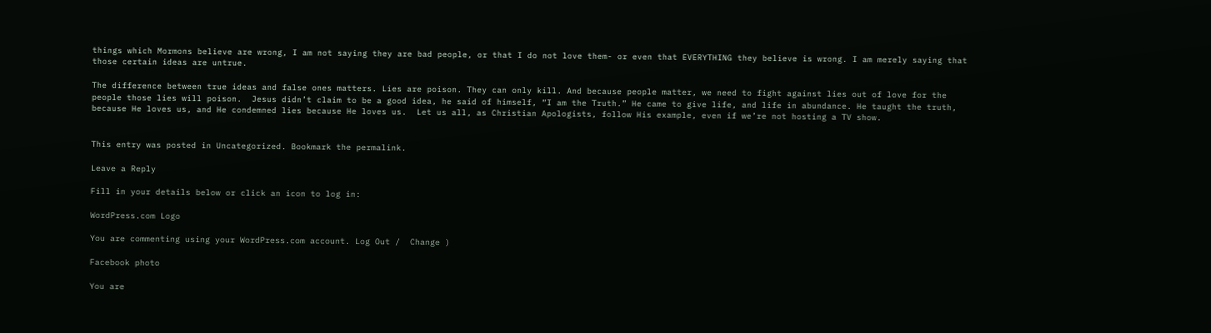things which Mormons believe are wrong, I am not saying they are bad people, or that I do not love them- or even that EVERYTHING they believe is wrong. I am merely saying that those certain ideas are untrue.

The difference between true ideas and false ones matters. Lies are poison. They can only kill. And because people matter, we need to fight against lies out of love for the people those lies will poison.  Jesus didn’t claim to be a good idea, he said of himself, “I am the Truth.” He came to give life, and life in abundance. He taught the truth, because He loves us, and He condemned lies because He loves us.  Let us all, as Christian Apologists, follow His example, even if we’re not hosting a TV show.


This entry was posted in Uncategorized. Bookmark the permalink.

Leave a Reply

Fill in your details below or click an icon to log in:

WordPress.com Logo

You are commenting using your WordPress.com account. Log Out /  Change )

Facebook photo

You are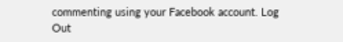commenting using your Facebook account. Log Out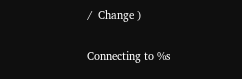/  Change )

Connecting to %s